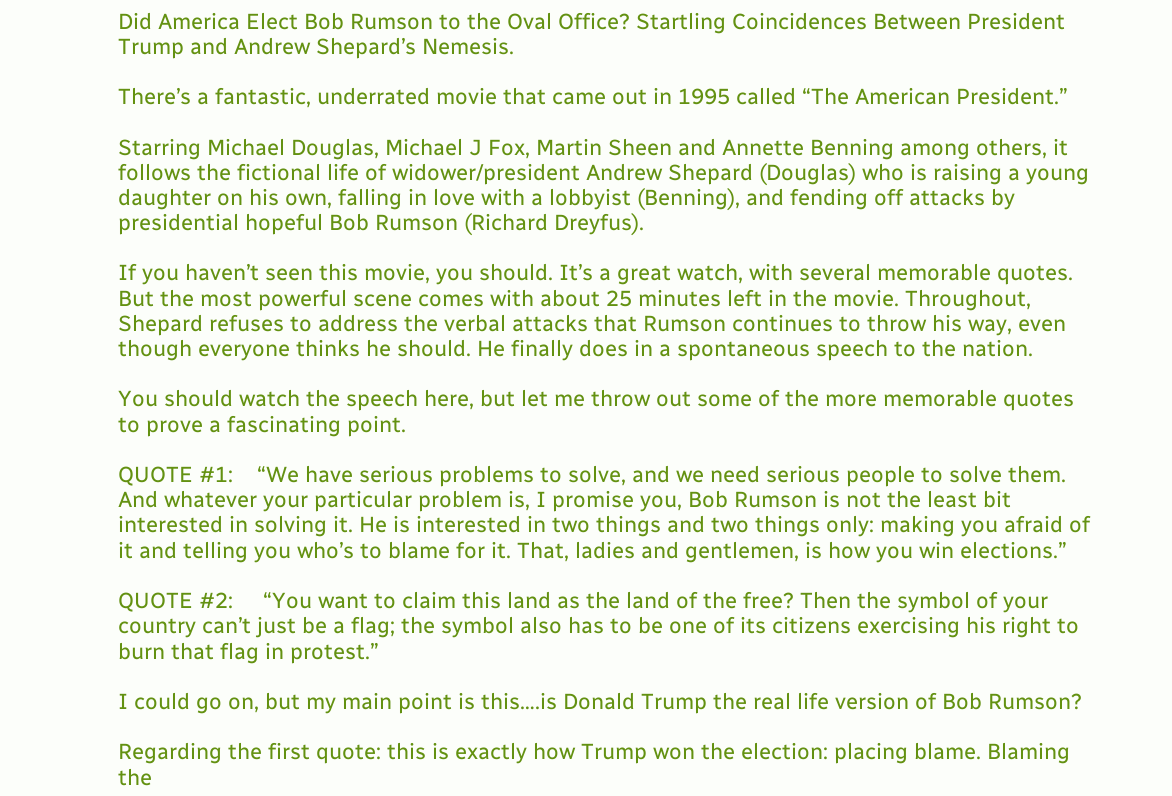Did America Elect Bob Rumson to the Oval Office? Startling Coincidences Between President Trump and Andrew Shepard’s Nemesis.

There’s a fantastic, underrated movie that came out in 1995 called “The American President.”

Starring Michael Douglas, Michael J Fox, Martin Sheen and Annette Benning among others, it follows the fictional life of widower/president Andrew Shepard (Douglas) who is raising a young daughter on his own, falling in love with a lobbyist (Benning), and fending off attacks by presidential hopeful Bob Rumson (Richard Dreyfus).

If you haven’t seen this movie, you should. It’s a great watch, with several memorable quotes. But the most powerful scene comes with about 25 minutes left in the movie. Throughout, Shepard refuses to address the verbal attacks that Rumson continues to throw his way, even though everyone thinks he should. He finally does in a spontaneous speech to the nation.

You should watch the speech here, but let me throw out some of the more memorable quotes to prove a fascinating point.

QUOTE #1:    “We have serious problems to solve, and we need serious people to solve them. And whatever your particular problem is, I promise you, Bob Rumson is not the least bit interested in solving it. He is interested in two things and two things only: making you afraid of it and telling you who’s to blame for it. That, ladies and gentlemen, is how you win elections.”

QUOTE #2:     “You want to claim this land as the land of the free? Then the symbol of your country can’t just be a flag; the symbol also has to be one of its citizens exercising his right to burn that flag in protest.”

I could go on, but my main point is this….is Donald Trump the real life version of Bob Rumson?

Regarding the first quote: this is exactly how Trump won the election: placing blame. Blaming the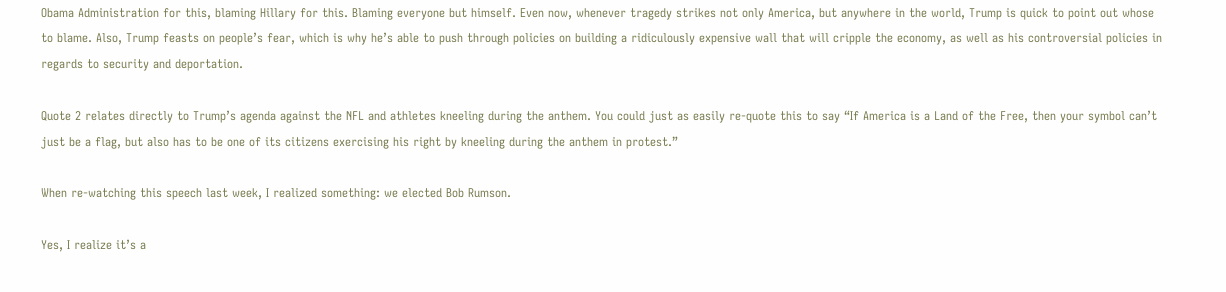Obama Administration for this, blaming Hillary for this. Blaming everyone but himself. Even now, whenever tragedy strikes not only America, but anywhere in the world, Trump is quick to point out whose to blame. Also, Trump feasts on people’s fear, which is why he’s able to push through policies on building a ridiculously expensive wall that will cripple the economy, as well as his controversial policies in regards to security and deportation.

Quote 2 relates directly to Trump’s agenda against the NFL and athletes kneeling during the anthem. You could just as easily re-quote this to say “If America is a Land of the Free, then your symbol can’t just be a flag, but also has to be one of its citizens exercising his right by kneeling during the anthem in protest.”

When re-watching this speech last week, I realized something: we elected Bob Rumson.

Yes, I realize it’s a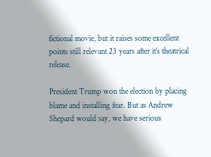fictional movie, but it raises some excellent points still relevant 23 years after it’s theatrical release.

President Trump won the election by placing blame and installing fear. But as Andrew Shepard would say, we have serious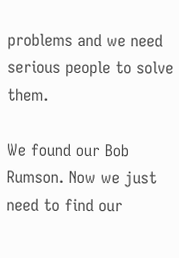problems and we need serious people to solve them.

We found our Bob Rumson. Now we just need to find our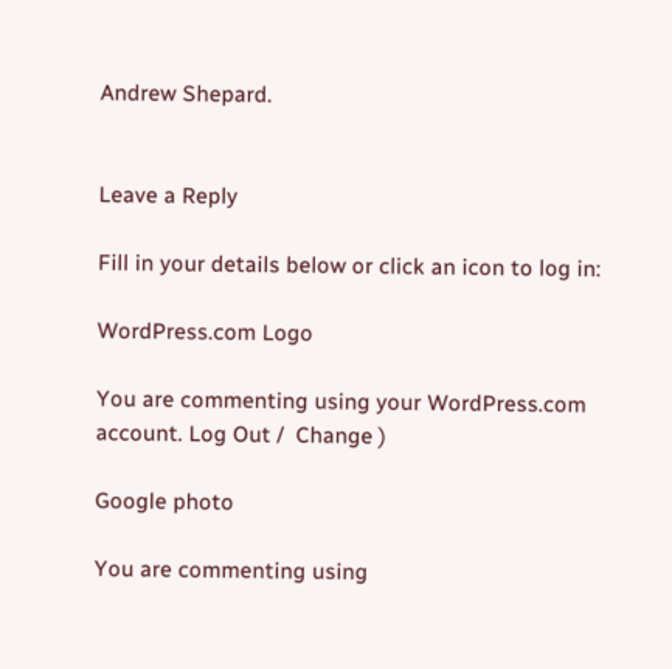Andrew Shepard.


Leave a Reply

Fill in your details below or click an icon to log in:

WordPress.com Logo

You are commenting using your WordPress.com account. Log Out /  Change )

Google photo

You are commenting using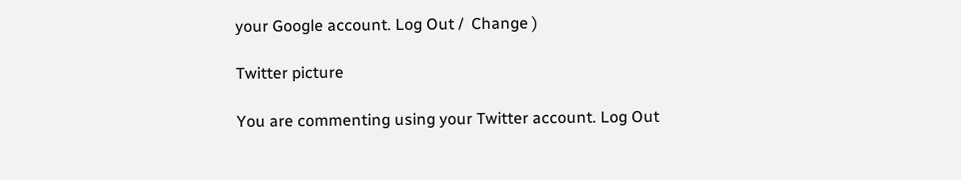your Google account. Log Out /  Change )

Twitter picture

You are commenting using your Twitter account. Log Out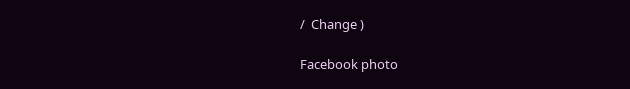/  Change )

Facebook photo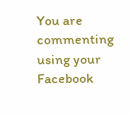You are commenting using your Facebook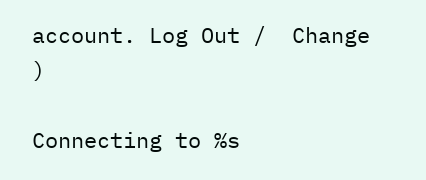account. Log Out /  Change )

Connecting to %s